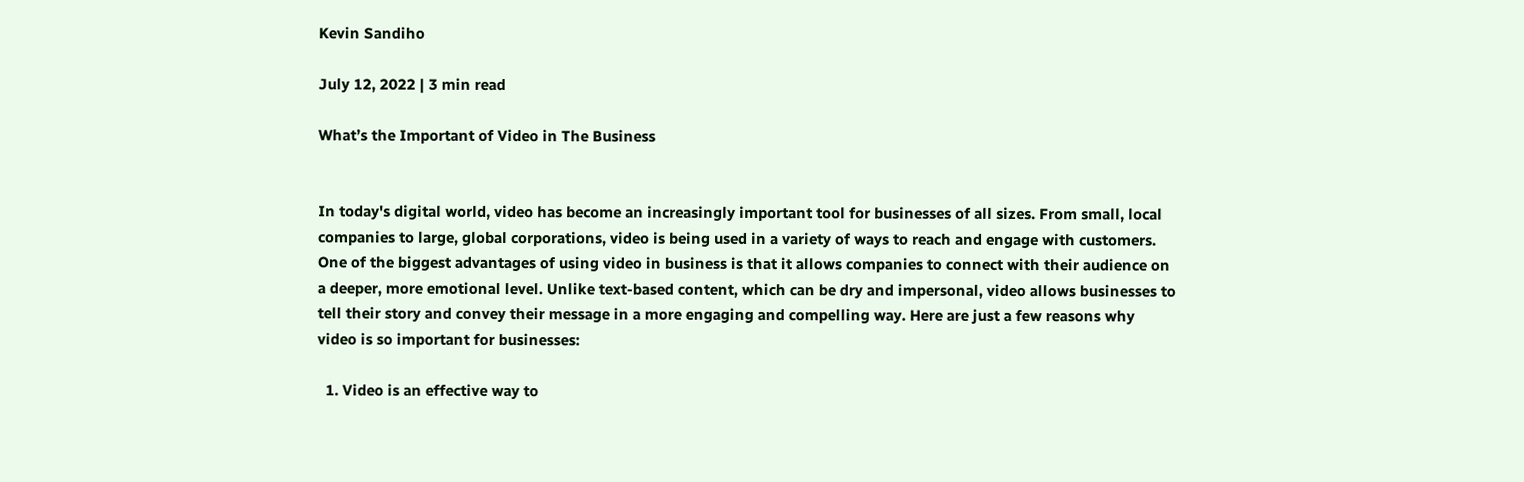Kevin Sandiho

July 12, 2022 | 3 min read

What’s the Important of Video in The Business


In today's digital world, video has become an increasingly important tool for businesses of all sizes. From small, local companies to large, global corporations, video is being used in a variety of ways to reach and engage with customers. One of the biggest advantages of using video in business is that it allows companies to connect with their audience on a deeper, more emotional level. Unlike text-based content, which can be dry and impersonal, video allows businesses to tell their story and convey their message in a more engaging and compelling way. Here are just a few reasons why video is so important for businesses:

  1. Video is an effective way to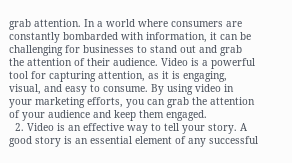grab attention. In a world where consumers are constantly bombarded with information, it can be challenging for businesses to stand out and grab the attention of their audience. Video is a powerful tool for capturing attention, as it is engaging, visual, and easy to consume. By using video in your marketing efforts, you can grab the attention of your audience and keep them engaged.
  2. Video is an effective way to tell your story. A good story is an essential element of any successful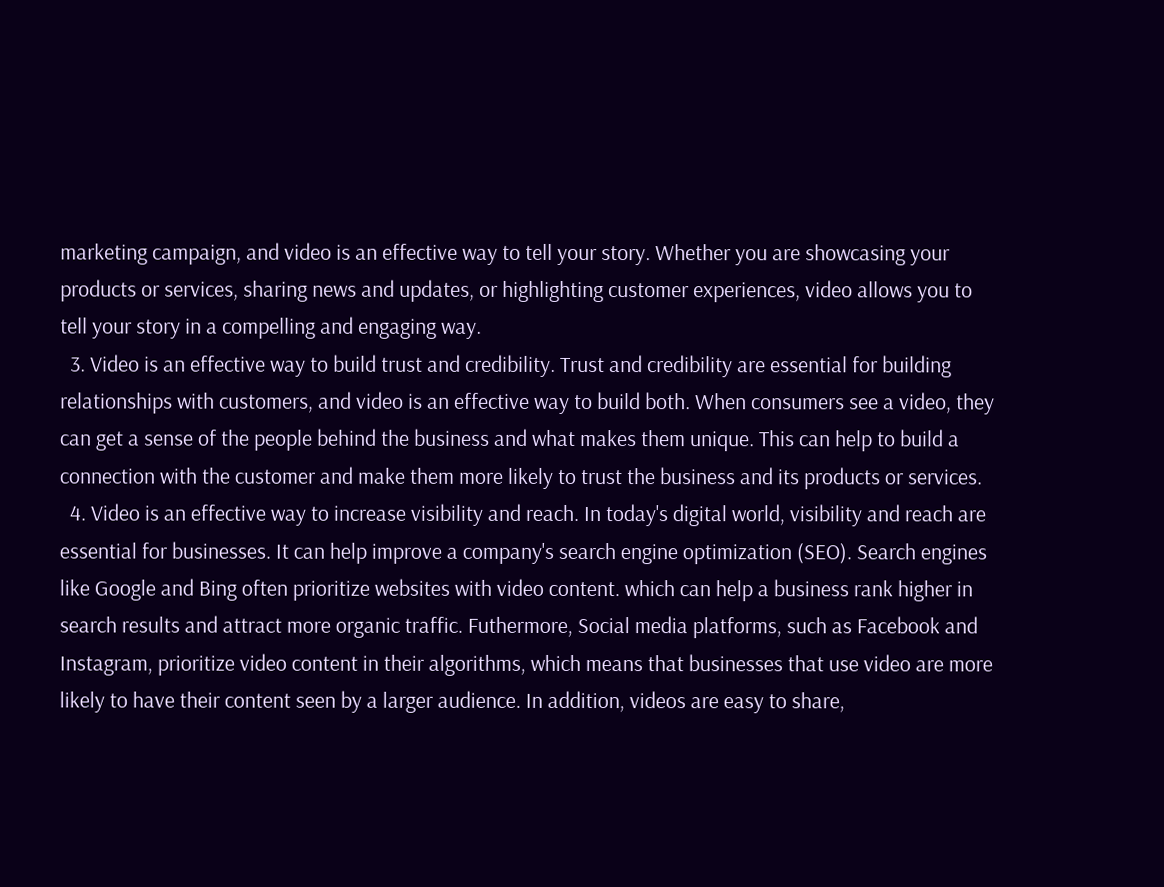marketing campaign, and video is an effective way to tell your story. Whether you are showcasing your products or services, sharing news and updates, or highlighting customer experiences, video allows you to tell your story in a compelling and engaging way.
  3. Video is an effective way to build trust and credibility. Trust and credibility are essential for building relationships with customers, and video is an effective way to build both. When consumers see a video, they can get a sense of the people behind the business and what makes them unique. This can help to build a connection with the customer and make them more likely to trust the business and its products or services.
  4. Video is an effective way to increase visibility and reach. In today's digital world, visibility and reach are essential for businesses. It can help improve a company's search engine optimization (SEO). Search engines like Google and Bing often prioritize websites with video content. which can help a business rank higher in search results and attract more organic traffic. Futhermore, Social media platforms, such as Facebook and Instagram, prioritize video content in their algorithms, which means that businesses that use video are more likely to have their content seen by a larger audience. In addition, videos are easy to share,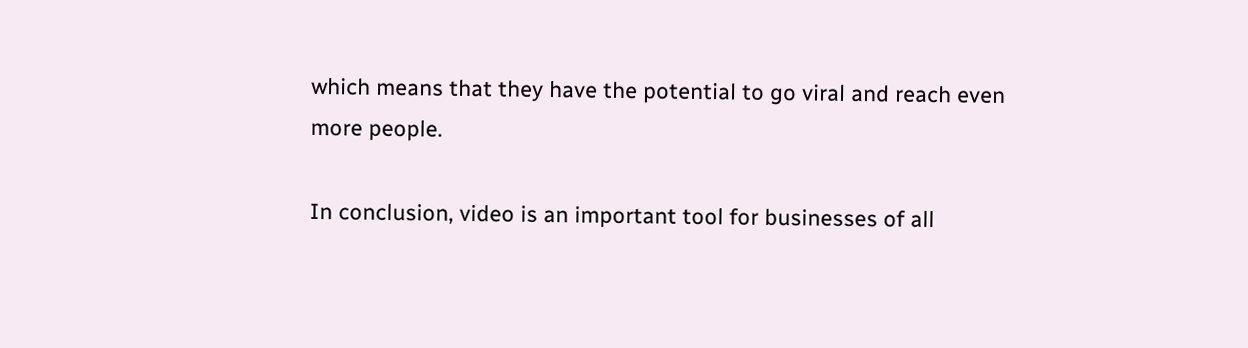which means that they have the potential to go viral and reach even more people.

In conclusion, video is an important tool for businesses of all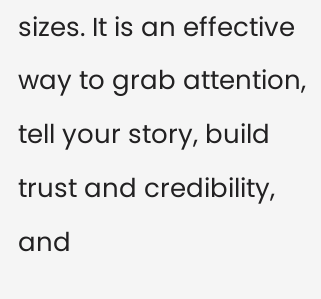sizes. It is an effective way to grab attention, tell your story, build trust and credibility, and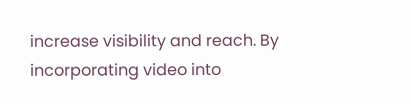increase visibility and reach. By incorporating video into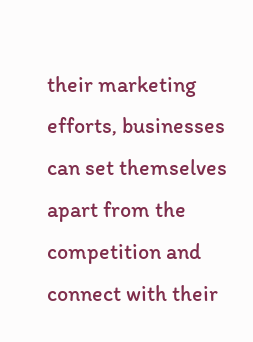their marketing efforts, businesses can set themselves apart from the competition and connect with their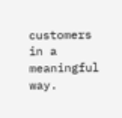customers in a meaningful way.